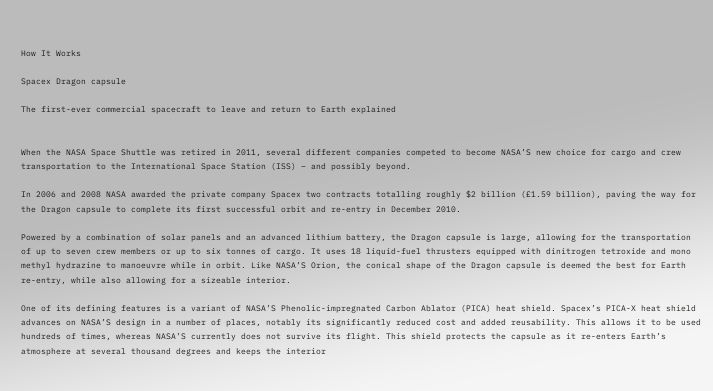How It Works

Spacex Dragon capsule

The first-ever commercial spacecraft to leave and return to Earth explained


When the NASA Space Shuttle was retired in 2011, several different companies competed to become NASA’S new choice for cargo and crew transportation to the International Space Station (ISS) – and possibly beyond.

In 2006 and 2008 NASA awarded the private company Spacex two contracts totalling roughly $2 billion (£1.59 billion), paving the way for the Dragon capsule to complete its first successful orbit and re-entry in December 2010.

Powered by a combination of solar panels and an advanced lithium battery, the Dragon capsule is large, allowing for the transportation of up to seven crew members or up to six tonnes of cargo. It uses 18 liquid-fuel thrusters equipped with dinitrogen tetroxide and mono methyl hydrazine to manoeuvre while in orbit. Like NASA’S Orion, the conical shape of the Dragon capsule is deemed the best for Earth re-entry, while also allowing for a sizeable interior.

One of its defining features is a variant of NASA’S Phenolic-impregnated Carbon Ablator (PICA) heat shield. Spacex’s PICA-X heat shield advances on NASA’S design in a number of places, notably its significantly reduced cost and added reusability. This allows it to be used hundreds of times, whereas NASA’S currently does not survive its flight. This shield protects the capsule as it re-enters Earth’s atmosphere at several thousand degrees and keeps the interior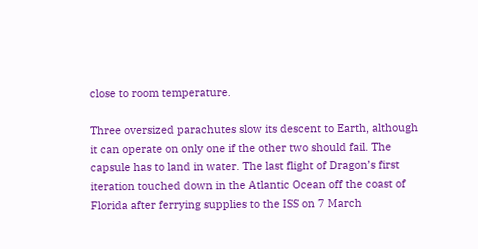close to room temperature.

Three oversized parachutes slow its descent to Earth, although it can operate on only one if the other two should fail. The capsule has to land in water. The last flight of Dragon’s first iteration touched down in the Atlantic Ocean off the coast of Florida after ferrying supplies to the ISS on 7 March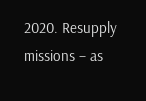2020. Resupply missions – as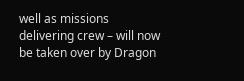well as missions delivering crew – will now be taken over by Dragon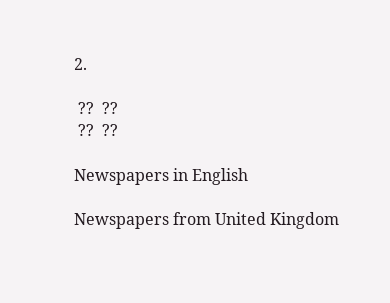2.

 ??  ??
 ??  ??

Newspapers in English

Newspapers from United Kingdom